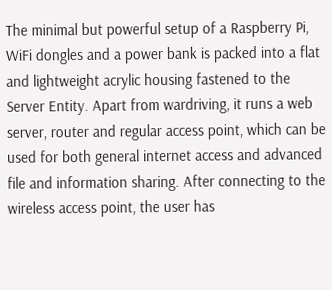The minimal but powerful setup of a Raspberry Pi, WiFi dongles and a power bank is packed into a flat and lightweight acrylic housing fastened to the Server Entity. Apart from wardriving, it runs a web server, router and regular access point, which can be used for both general internet access and advanced file and information sharing. After connecting to the wireless access point, the user has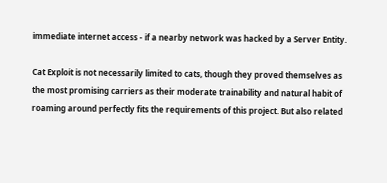immediate internet access - if a nearby network was hacked by a Server Entity.

Cat Exploit is not necessarily limited to cats, though they proved themselves as the most promising carriers as their moderate trainability and natural habit of roaming around perfectly fits the requirements of this project. But also related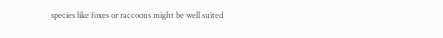species like foxes or raccoons might be well suited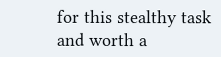for this stealthy task and worth a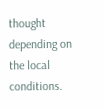thought depending on the local conditions.